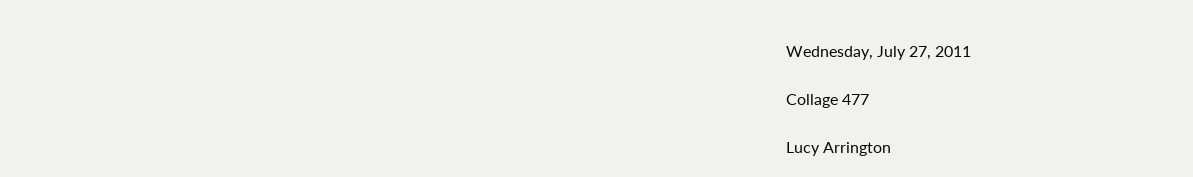Wednesday, July 27, 2011

Collage 477

Lucy Arrington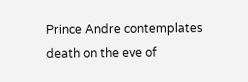Prince Andre contemplates death on the eve of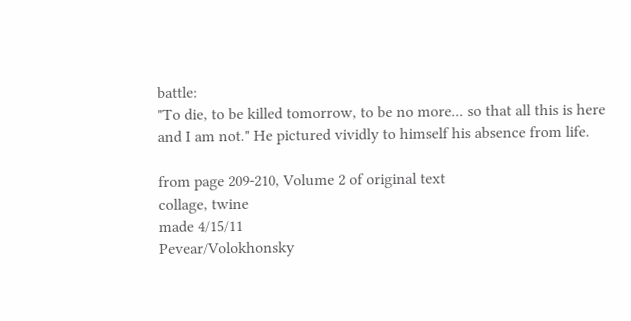battle:
"To die, to be killed tomorrow, to be no more... so that all this is here and I am not." He pictured vividly to himself his absence from life.

from page 209-210, Volume 2 of original text
collage, twine
made 4/15/11
Pevear/Volokhonsky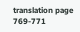translation page 769-771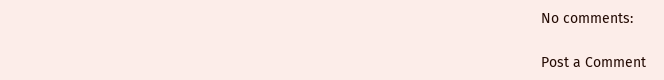No comments:

Post a Comment